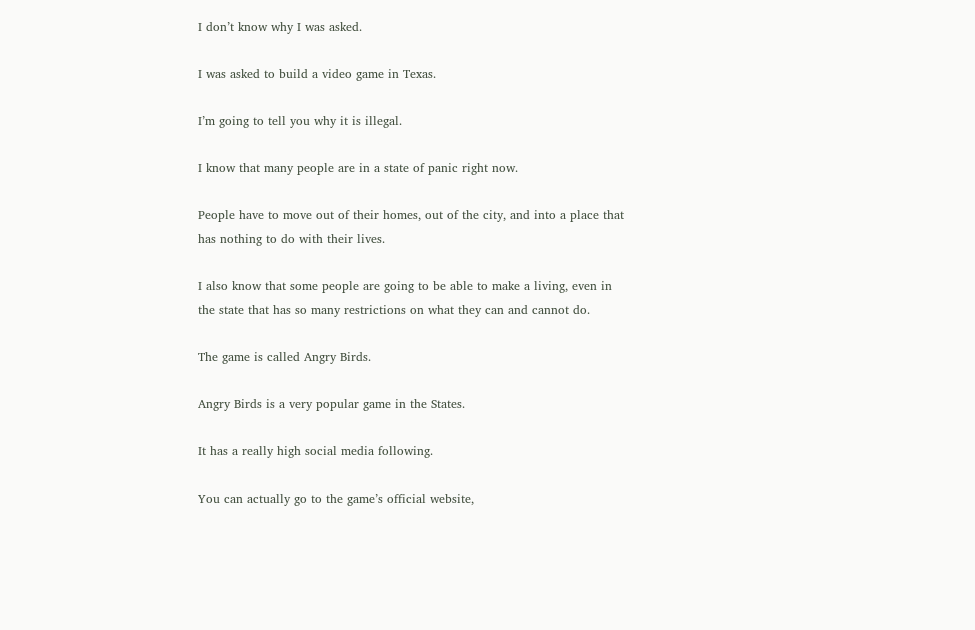I don’t know why I was asked.

I was asked to build a video game in Texas.

I’m going to tell you why it is illegal.

I know that many people are in a state of panic right now.

People have to move out of their homes, out of the city, and into a place that has nothing to do with their lives.

I also know that some people are going to be able to make a living, even in the state that has so many restrictions on what they can and cannot do.

The game is called Angry Birds.

Angry Birds is a very popular game in the States.

It has a really high social media following.

You can actually go to the game’s official website,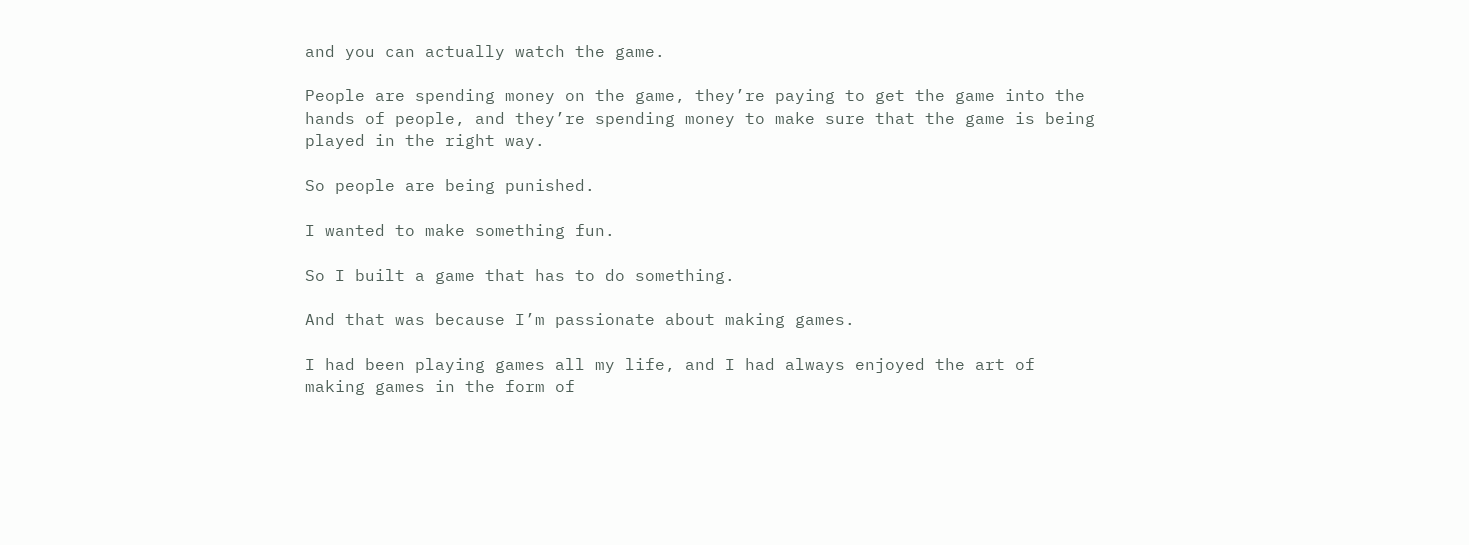and you can actually watch the game.

People are spending money on the game, they’re paying to get the game into the hands of people, and they’re spending money to make sure that the game is being played in the right way.

So people are being punished.

I wanted to make something fun.

So I built a game that has to do something.

And that was because I’m passionate about making games.

I had been playing games all my life, and I had always enjoyed the art of making games in the form of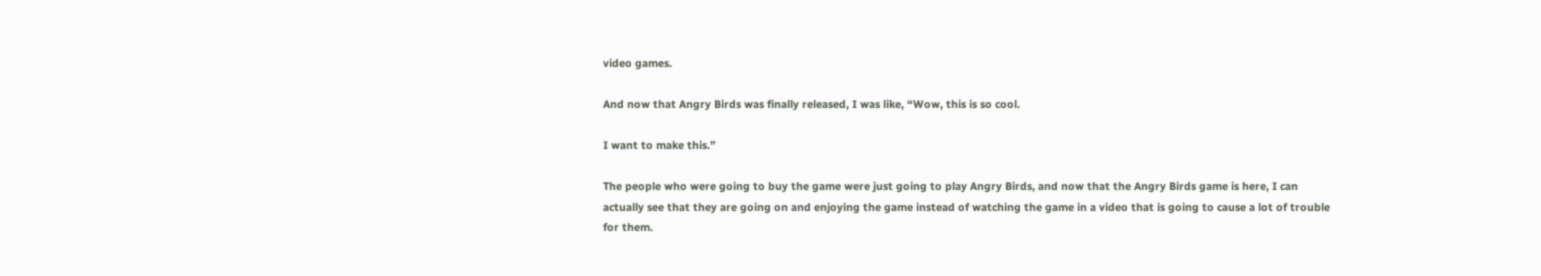video games.

And now that Angry Birds was finally released, I was like, “Wow, this is so cool.

I want to make this.”

The people who were going to buy the game were just going to play Angry Birds, and now that the Angry Birds game is here, I can actually see that they are going on and enjoying the game instead of watching the game in a video that is going to cause a lot of trouble for them.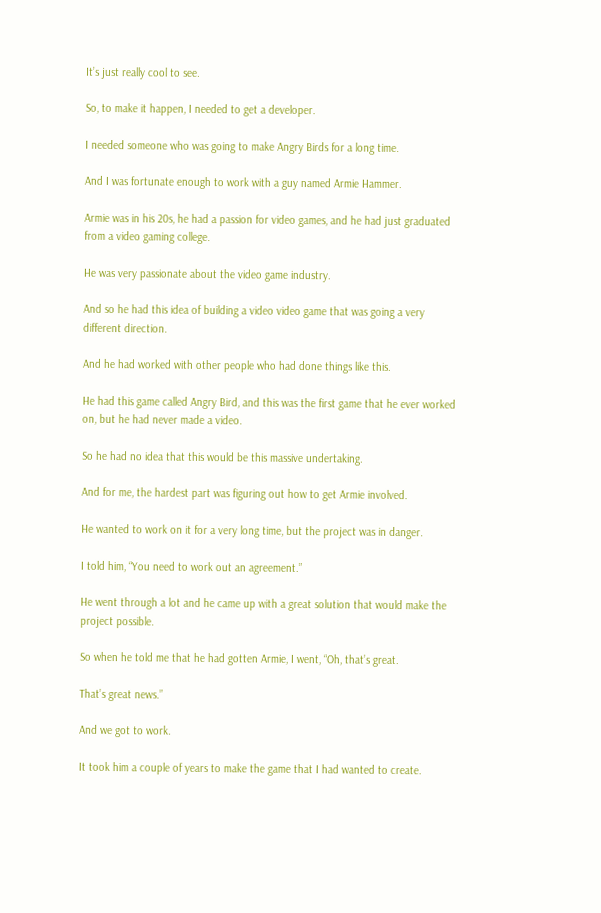It’s just really cool to see.

So, to make it happen, I needed to get a developer.

I needed someone who was going to make Angry Birds for a long time.

And I was fortunate enough to work with a guy named Armie Hammer.

Armie was in his 20s, he had a passion for video games, and he had just graduated from a video gaming college.

He was very passionate about the video game industry.

And so he had this idea of building a video video game that was going a very different direction.

And he had worked with other people who had done things like this.

He had this game called Angry Bird, and this was the first game that he ever worked on, but he had never made a video.

So he had no idea that this would be this massive undertaking.

And for me, the hardest part was figuring out how to get Armie involved.

He wanted to work on it for a very long time, but the project was in danger.

I told him, “You need to work out an agreement.”

He went through a lot and he came up with a great solution that would make the project possible.

So when he told me that he had gotten Armie, I went, “Oh, that’s great.

That’s great news.”

And we got to work.

It took him a couple of years to make the game that I had wanted to create.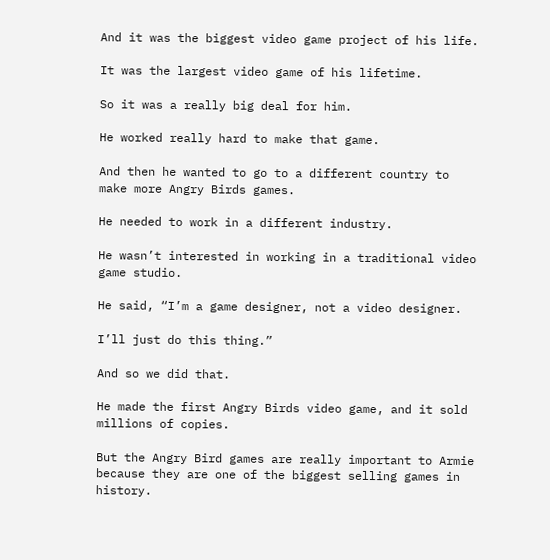And it was the biggest video game project of his life.

It was the largest video game of his lifetime.

So it was a really big deal for him.

He worked really hard to make that game.

And then he wanted to go to a different country to make more Angry Birds games.

He needed to work in a different industry.

He wasn’t interested in working in a traditional video game studio.

He said, “I’m a game designer, not a video designer.

I’ll just do this thing.”

And so we did that.

He made the first Angry Birds video game, and it sold millions of copies.

But the Angry Bird games are really important to Armie because they are one of the biggest selling games in history.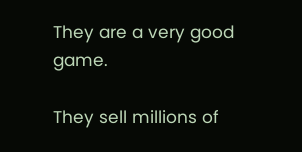They are a very good game.

They sell millions of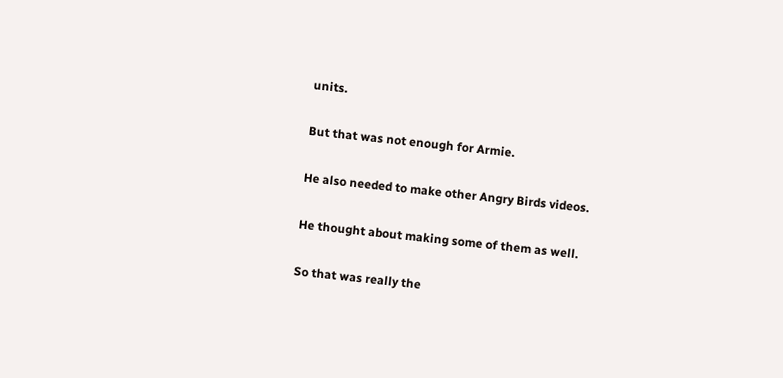units.

But that was not enough for Armie.

He also needed to make other Angry Birds videos.

He thought about making some of them as well.

So that was really the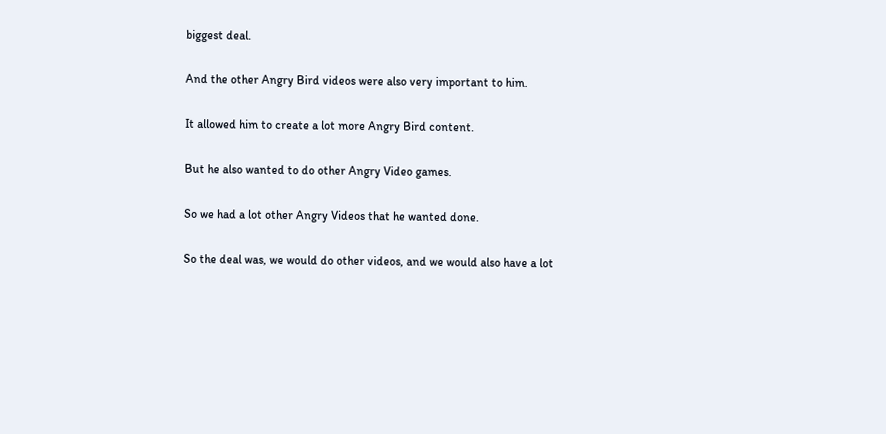biggest deal.

And the other Angry Bird videos were also very important to him.

It allowed him to create a lot more Angry Bird content.

But he also wanted to do other Angry Video games.

So we had a lot other Angry Videos that he wanted done.

So the deal was, we would do other videos, and we would also have a lot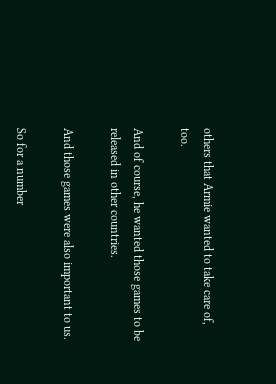others that Armie wanted to take care of, too.

And of course, he wanted those games to be released in other countries.

And those games were also important to us.

So for a number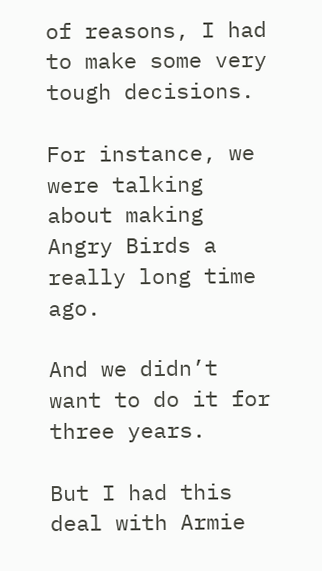of reasons, I had to make some very tough decisions.

For instance, we were talking about making Angry Birds a really long time ago.

And we didn’t want to do it for three years.

But I had this deal with Armie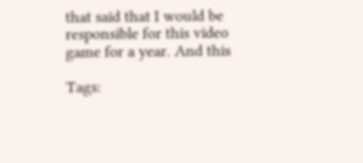that said that I would be responsible for this video game for a year. And this

Tags: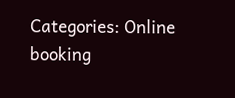Categories: Online booking